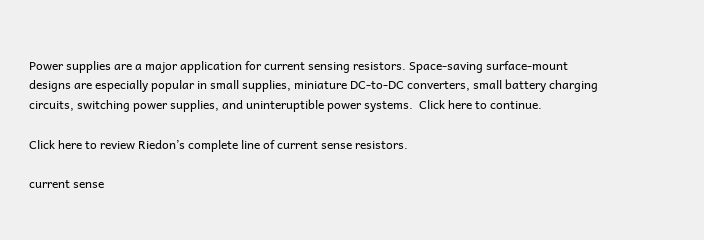Power supplies are a major application for current sensing resistors. Space-saving surface-mount designs are especially popular in small supplies, miniature DC-to-DC converters, small battery charging circuits, switching power supplies, and uninteruptible power systems.  Click here to continue.

Click here to review Riedon’s complete line of current sense resistors.

current sense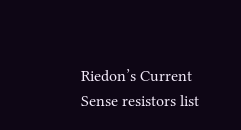Riedon’s Current Sense resistors list